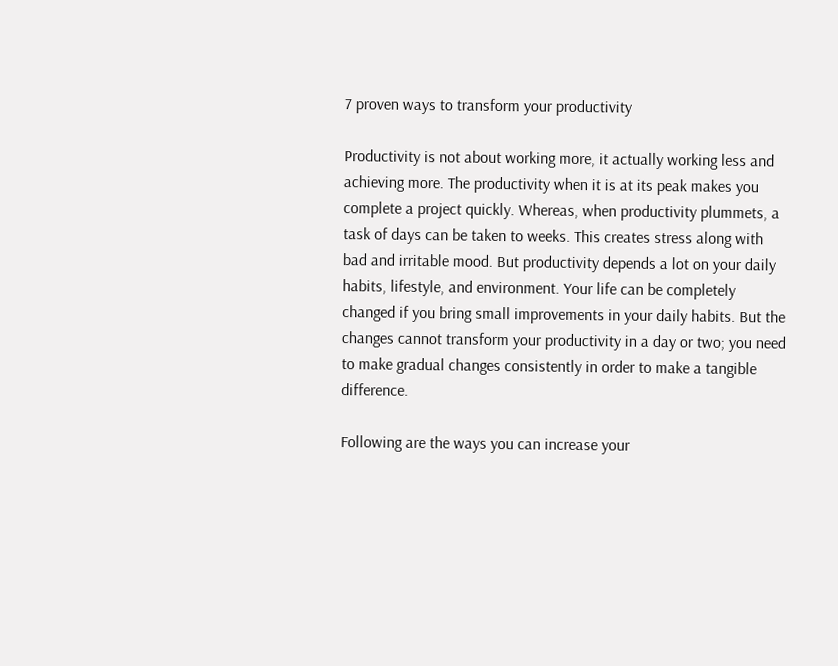7 proven ways to transform your productivity

Productivity is not about working more, it actually working less and achieving more. The productivity when it is at its peak makes you complete a project quickly. Whereas, when productivity plummets, a task of days can be taken to weeks. This creates stress along with bad and irritable mood. But productivity depends a lot on your daily habits, lifestyle, and environment. Your life can be completely changed if you bring small improvements in your daily habits. But the changes cannot transform your productivity in a day or two; you need to make gradual changes consistently in order to make a tangible difference.

Following are the ways you can increase your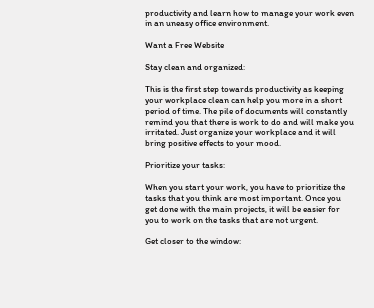productivity and learn how to manage your work even in an uneasy office environment.

Want a Free Website

Stay clean and organized:

This is the first step towards productivity as keeping your workplace clean can help you more in a short period of time. The pile of documents will constantly remind you that there is work to do and will make you irritated. Just organize your workplace and it will bring positive effects to your mood.

Prioritize your tasks:

When you start your work, you have to prioritize the tasks that you think are most important. Once you get done with the main projects, it will be easier for you to work on the tasks that are not urgent.

Get closer to the window: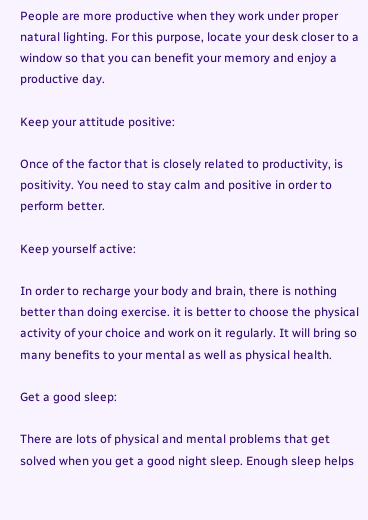People are more productive when they work under proper natural lighting. For this purpose, locate your desk closer to a window so that you can benefit your memory and enjoy a productive day.

Keep your attitude positive:

Once of the factor that is closely related to productivity, is positivity. You need to stay calm and positive in order to perform better.

Keep yourself active:

In order to recharge your body and brain, there is nothing better than doing exercise. it is better to choose the physical activity of your choice and work on it regularly. It will bring so many benefits to your mental as well as physical health.

Get a good sleep:

There are lots of physical and mental problems that get solved when you get a good night sleep. Enough sleep helps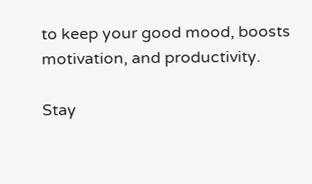to keep your good mood, boosts motivation, and productivity.

Stay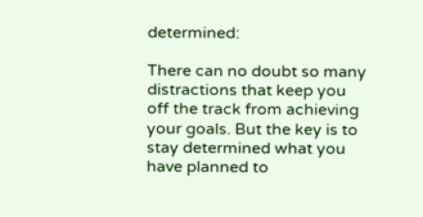determined:

There can no doubt so many distractions that keep you off the track from achieving your goals. But the key is to stay determined what you have planned to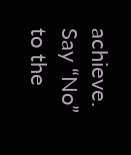achieve. Say “No” to the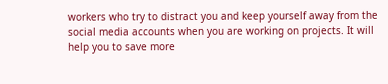workers who try to distract you and keep yourself away from the social media accounts when you are working on projects. It will help you to save more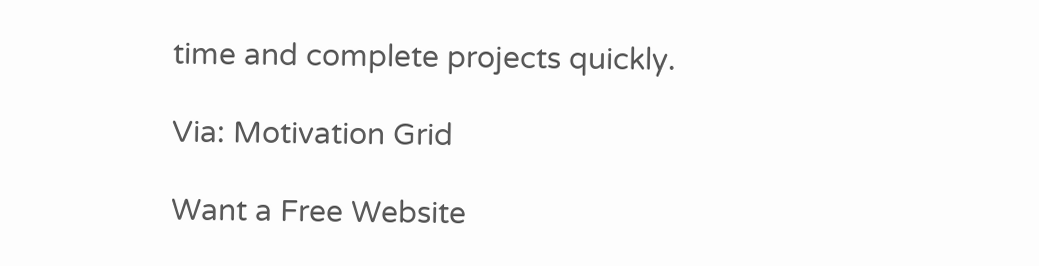time and complete projects quickly.

Via: Motivation Grid

Want a Free Website